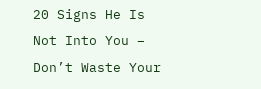20 Signs He Is Not Into You – Don’t Waste Your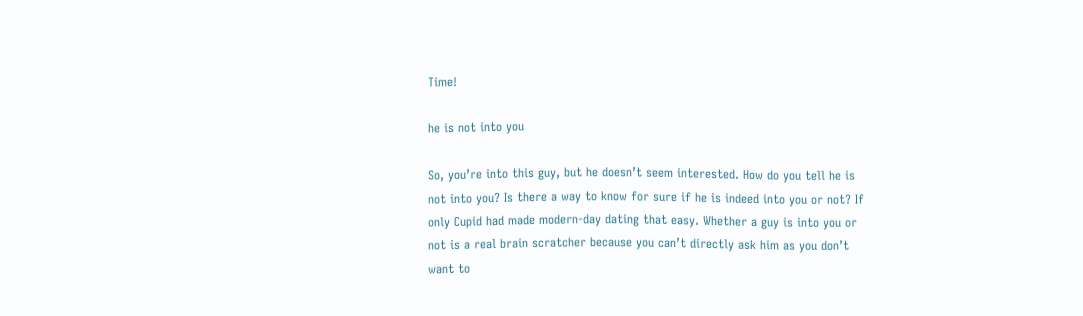Time!

he is not into you

So, you’re into this guy, but he doesn’t seem interested. How do you tell he is not into you? Is there a way to know for sure if he is indeed into you or not? If only Cupid had made modern-day dating that easy. Whether a guy is into you or not is a real brain scratcher because you can’t directly ask him as you don’t want to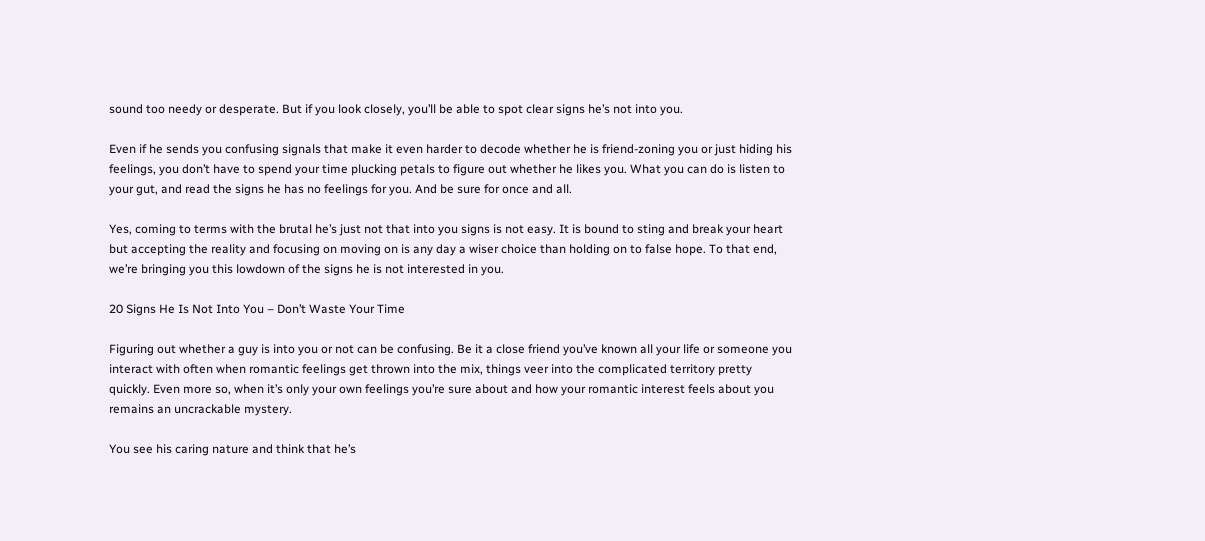sound too needy or desperate. But if you look closely, you’ll be able to spot clear signs he’s not into you.

Even if he sends you confusing signals that make it even harder to decode whether he is friend-zoning you or just hiding his feelings, you don’t have to spend your time plucking petals to figure out whether he likes you. What you can do is listen to your gut, and read the signs he has no feelings for you. And be sure for once and all.

Yes, coming to terms with the brutal he’s just not that into you signs is not easy. It is bound to sting and break your heart but accepting the reality and focusing on moving on is any day a wiser choice than holding on to false hope. To that end, we’re bringing you this lowdown of the signs he is not interested in you.

20 Signs He Is Not Into You – Don’t Waste Your Time

Figuring out whether a guy is into you or not can be confusing. Be it a close friend you’ve known all your life or someone you interact with often when romantic feelings get thrown into the mix, things veer into the complicated territory pretty quickly. Even more so, when it’s only your own feelings you’re sure about and how your romantic interest feels about you remains an uncrackable mystery.

You see his caring nature and think that he’s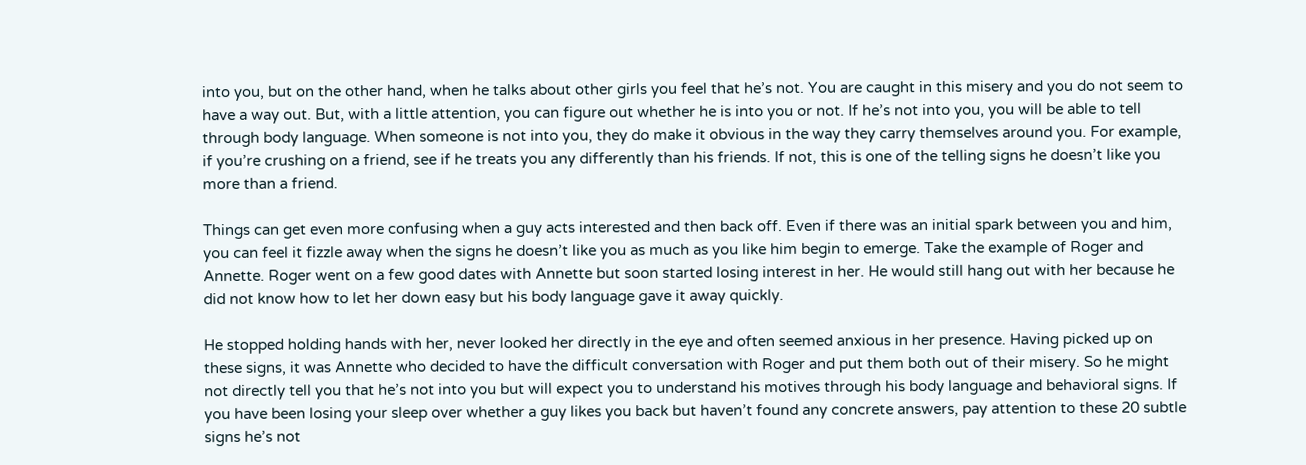into you, but on the other hand, when he talks about other girls you feel that he’s not. You are caught in this misery and you do not seem to have a way out. But, with a little attention, you can figure out whether he is into you or not. If he’s not into you, you will be able to tell through body language. When someone is not into you, they do make it obvious in the way they carry themselves around you. For example, if you’re crushing on a friend, see if he treats you any differently than his friends. If not, this is one of the telling signs he doesn’t like you more than a friend.

Things can get even more confusing when a guy acts interested and then back off. Even if there was an initial spark between you and him, you can feel it fizzle away when the signs he doesn’t like you as much as you like him begin to emerge. Take the example of Roger and Annette. Roger went on a few good dates with Annette but soon started losing interest in her. He would still hang out with her because he did not know how to let her down easy but his body language gave it away quickly.

He stopped holding hands with her, never looked her directly in the eye and often seemed anxious in her presence. Having picked up on these signs, it was Annette who decided to have the difficult conversation with Roger and put them both out of their misery. So he might not directly tell you that he’s not into you but will expect you to understand his motives through his body language and behavioral signs. If you have been losing your sleep over whether a guy likes you back but haven’t found any concrete answers, pay attention to these 20 subtle signs he’s not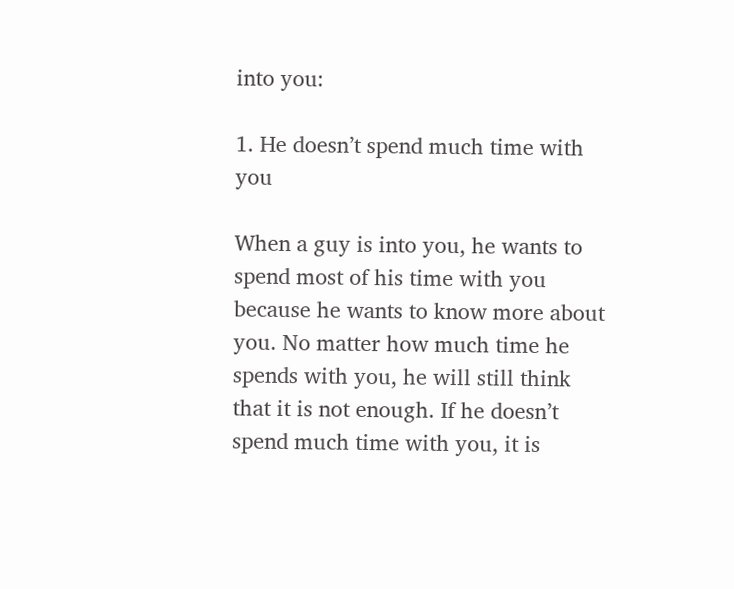into you:

1. He doesn’t spend much time with you

When a guy is into you, he wants to spend most of his time with you because he wants to know more about you. No matter how much time he spends with you, he will still think that it is not enough. If he doesn’t spend much time with you, it is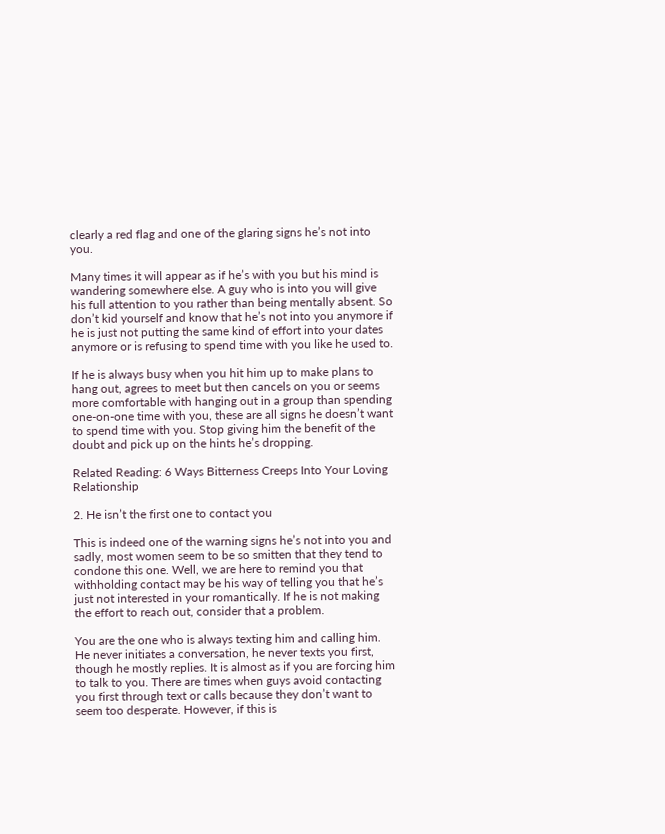clearly a red flag and one of the glaring signs he’s not into you.

Many times it will appear as if he’s with you but his mind is wandering somewhere else. A guy who is into you will give his full attention to you rather than being mentally absent. So don’t kid yourself and know that he’s not into you anymore if he is just not putting the same kind of effort into your dates anymore or is refusing to spend time with you like he used to.

If he is always busy when you hit him up to make plans to hang out, agrees to meet but then cancels on you or seems more comfortable with hanging out in a group than spending one-on-one time with you, these are all signs he doesn’t want to spend time with you. Stop giving him the benefit of the doubt and pick up on the hints he’s dropping.

Related Reading: 6 Ways Bitterness Creeps Into Your Loving Relationship

2. He isn’t the first one to contact you

This is indeed one of the warning signs he’s not into you and sadly, most women seem to be so smitten that they tend to condone this one. Well, we are here to remind you that withholding contact may be his way of telling you that he’s just not interested in your romantically. If he is not making the effort to reach out, consider that a problem.

You are the one who is always texting him and calling him. He never initiates a conversation, he never texts you first, though he mostly replies. It is almost as if you are forcing him to talk to you. There are times when guys avoid contacting you first through text or calls because they don’t want to seem too desperate. However, if this is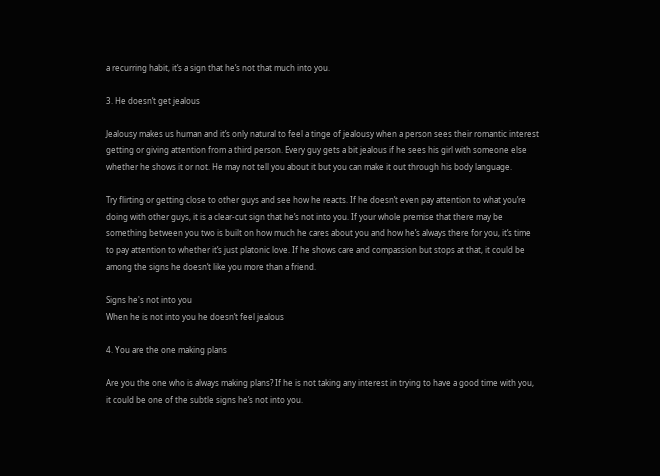a recurring habit, it’s a sign that he’s not that much into you.

3. He doesn’t get jealous

Jealousy makes us human and it’s only natural to feel a tinge of jealousy when a person sees their romantic interest getting or giving attention from a third person. Every guy gets a bit jealous if he sees his girl with someone else whether he shows it or not. He may not tell you about it but you can make it out through his body language.

Try flirting or getting close to other guys and see how he reacts. If he doesn’t even pay attention to what you’re doing with other guys, it is a clear-cut sign that he’s not into you. If your whole premise that there may be something between you two is built on how much he cares about you and how he’s always there for you, it’s time to pay attention to whether it’s just platonic love. If he shows care and compassion but stops at that, it could be among the signs he doesn’t like you more than a friend.

Signs he's not into you
When he is not into you he doesn’t feel jealous

4. You are the one making plans

Are you the one who is always making plans? If he is not taking any interest in trying to have a good time with you, it could be one of the subtle signs he’s not into you.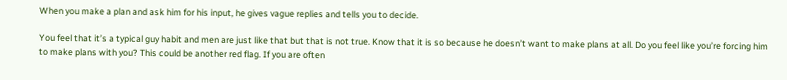When you make a plan and ask him for his input, he gives vague replies and tells you to decide.

You feel that it’s a typical guy habit and men are just like that but that is not true. Know that it is so because he doesn’t want to make plans at all. Do you feel like you’re forcing him to make plans with you? This could be another red flag. If you are often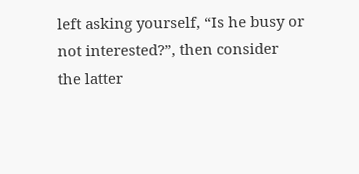left asking yourself, “Is he busy or not interested?”, then consider the latter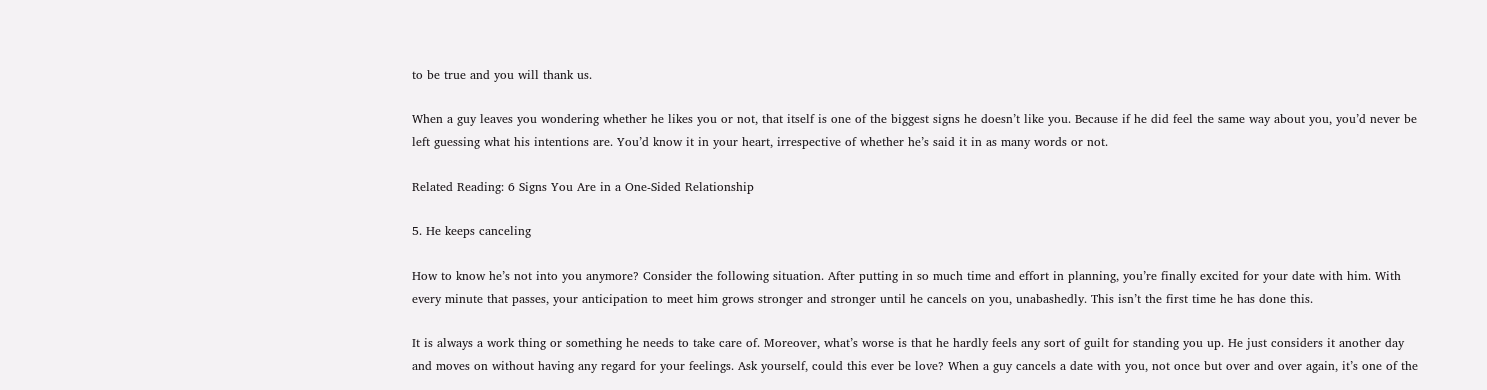to be true and you will thank us.

When a guy leaves you wondering whether he likes you or not, that itself is one of the biggest signs he doesn’t like you. Because if he did feel the same way about you, you’d never be left guessing what his intentions are. You’d know it in your heart, irrespective of whether he’s said it in as many words or not.

Related Reading: 6 Signs You Are in a One-Sided Relationship

5. He keeps canceling

How to know he’s not into you anymore? Consider the following situation. After putting in so much time and effort in planning, you’re finally excited for your date with him. With every minute that passes, your anticipation to meet him grows stronger and stronger until he cancels on you, unabashedly. This isn’t the first time he has done this.

It is always a work thing or something he needs to take care of. Moreover, what’s worse is that he hardly feels any sort of guilt for standing you up. He just considers it another day and moves on without having any regard for your feelings. Ask yourself, could this ever be love? When a guy cancels a date with you, not once but over and over again, it’s one of the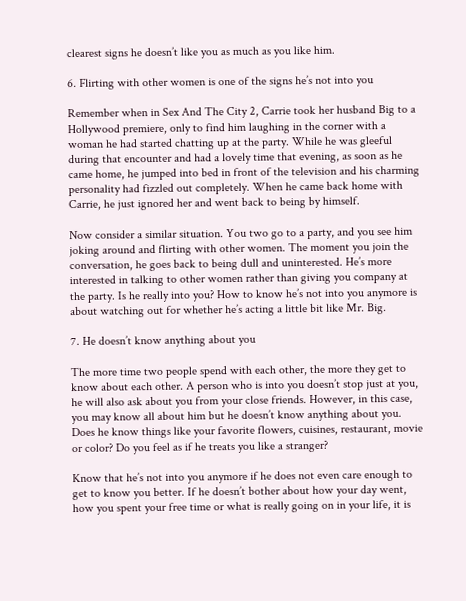clearest signs he doesn’t like you as much as you like him.

6. Flirting with other women is one of the signs he’s not into you

Remember when in Sex And The City 2, Carrie took her husband Big to a Hollywood premiere, only to find him laughing in the corner with a woman he had started chatting up at the party. While he was gleeful during that encounter and had a lovely time that evening, as soon as he came home, he jumped into bed in front of the television and his charming personality had fizzled out completely. When he came back home with Carrie, he just ignored her and went back to being by himself.

Now consider a similar situation. You two go to a party, and you see him joking around and flirting with other women. The moment you join the conversation, he goes back to being dull and uninterested. He’s more interested in talking to other women rather than giving you company at the party. Is he really into you? How to know he’s not into you anymore is about watching out for whether he’s acting a little bit like Mr. Big.

7. He doesn’t know anything about you

The more time two people spend with each other, the more they get to know about each other. A person who is into you doesn’t stop just at you, he will also ask about you from your close friends. However, in this case, you may know all about him but he doesn’t know anything about you. Does he know things like your favorite flowers, cuisines, restaurant, movie or color? Do you feel as if he treats you like a stranger?

Know that he’s not into you anymore if he does not even care enough to get to know you better. If he doesn’t bother about how your day went, how you spent your free time or what is really going on in your life, it is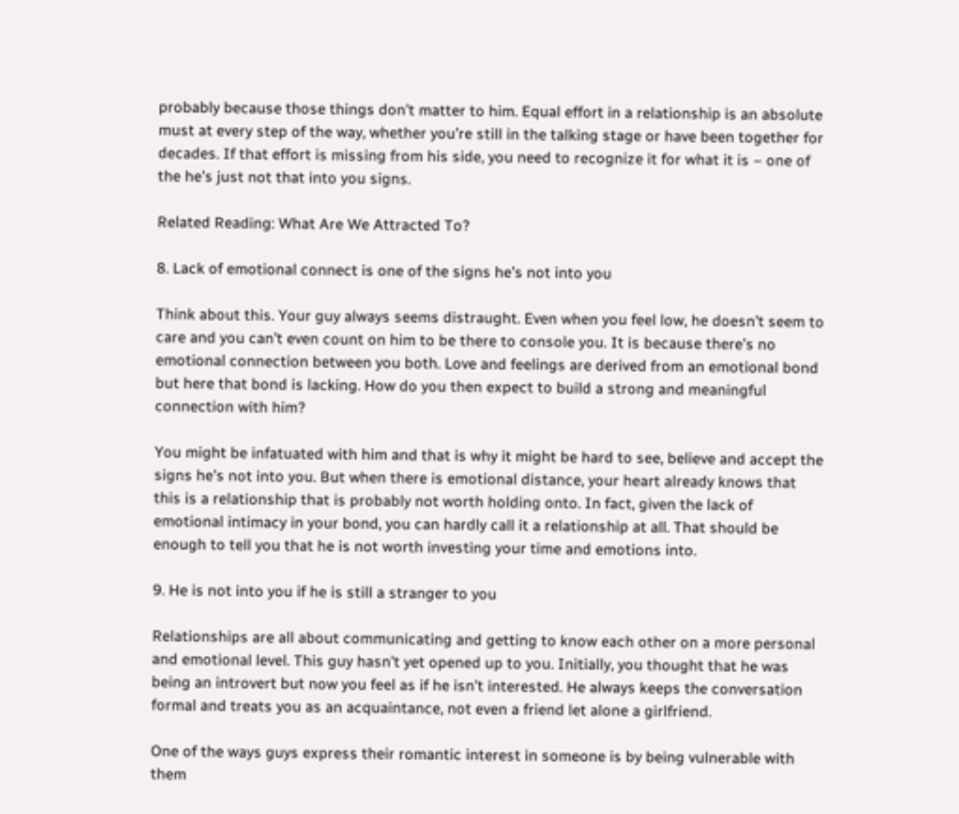probably because those things don’t matter to him. Equal effort in a relationship is an absolute must at every step of the way, whether you’re still in the talking stage or have been together for decades. If that effort is missing from his side, you need to recognize it for what it is – one of the he’s just not that into you signs.

Related Reading: What Are We Attracted To?

8. Lack of emotional connect is one of the signs he’s not into you

Think about this. Your guy always seems distraught. Even when you feel low, he doesn’t seem to care and you can’t even count on him to be there to console you. It is because there’s no emotional connection between you both. Love and feelings are derived from an emotional bond but here that bond is lacking. How do you then expect to build a strong and meaningful connection with him?

You might be infatuated with him and that is why it might be hard to see, believe and accept the signs he’s not into you. But when there is emotional distance, your heart already knows that this is a relationship that is probably not worth holding onto. In fact, given the lack of emotional intimacy in your bond, you can hardly call it a relationship at all. That should be enough to tell you that he is not worth investing your time and emotions into.

9. He is not into you if he is still a stranger to you

Relationships are all about communicating and getting to know each other on a more personal and emotional level. This guy hasn’t yet opened up to you. Initially, you thought that he was being an introvert but now you feel as if he isn’t interested. He always keeps the conversation formal and treats you as an acquaintance, not even a friend let alone a girlfriend.

One of the ways guys express their romantic interest in someone is by being vulnerable with them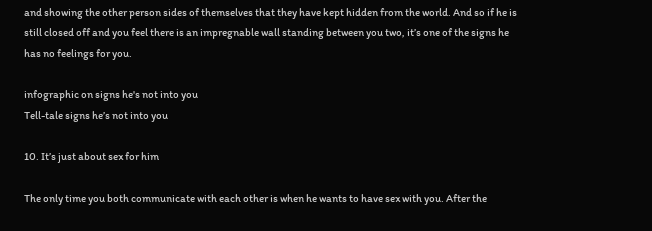and showing the other person sides of themselves that they have kept hidden from the world. And so if he is still closed off and you feel there is an impregnable wall standing between you two, it’s one of the signs he has no feelings for you.

infographic on signs he's not into you
Tell-tale signs he’s not into you

10. It’s just about sex for him

The only time you both communicate with each other is when he wants to have sex with you. After the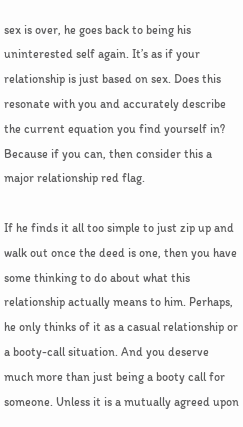sex is over, he goes back to being his uninterested self again. It’s as if your relationship is just based on sex. Does this resonate with you and accurately describe the current equation you find yourself in? Because if you can, then consider this a major relationship red flag.

If he finds it all too simple to just zip up and walk out once the deed is one, then you have some thinking to do about what this relationship actually means to him. Perhaps, he only thinks of it as a casual relationship or a booty-call situation. And you deserve much more than just being a booty call for someone. Unless it is a mutually agreed upon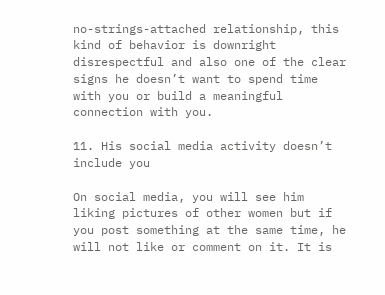no-strings-attached relationship, this kind of behavior is downright disrespectful and also one of the clear signs he doesn’t want to spend time with you or build a meaningful connection with you.

11. His social media activity doesn’t include you

On social media, you will see him liking pictures of other women but if you post something at the same time, he will not like or comment on it. It is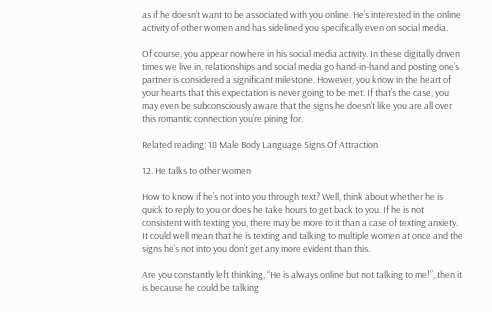as if he doesn’t want to be associated with you online. He’s interested in the online activity of other women and has sidelined you specifically even on social media.

Of course, you appear nowhere in his social media activity. In these digitally driven times we live in, relationships and social media go hand-in-hand and posting one’s partner is considered a significant milestone. However, you know in the heart of your hearts that this expectation is never going to be met. If that’s the case, you may even be subconsciously aware that the signs he doesn’t like you are all over this romantic connection you’re pining for.

Related reading: 18 Male Body Language Signs Of Attraction

12. He talks to other women

How to know if he’s not into you through text? Well, think about whether he is quick to reply to you or does he take hours to get back to you. If he is not consistent with texting you, there may be more to it than a case of texting anxiety. It could well mean that he is texting and talking to multiple women at once and the signs he’s not into you don’t get any more evident than this.

Are you constantly left thinking, “He is always online but not talking to me!”, then it is because he could be talking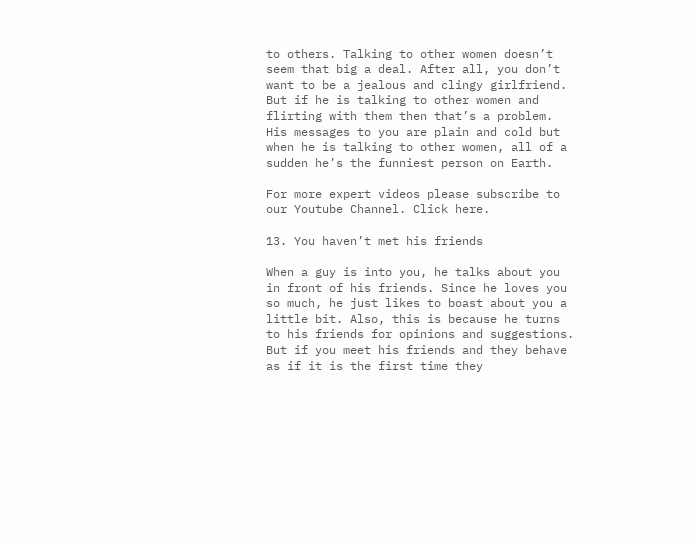to others. Talking to other women doesn’t seem that big a deal. After all, you don’t want to be a jealous and clingy girlfriend. But if he is talking to other women and flirting with them then that’s a problem. His messages to you are plain and cold but when he is talking to other women, all of a sudden he’s the funniest person on Earth.

For more expert videos please subscribe to our Youtube Channel. Click here.

13. You haven’t met his friends

When a guy is into you, he talks about you in front of his friends. Since he loves you so much, he just likes to boast about you a little bit. Also, this is because he turns to his friends for opinions and suggestions. But if you meet his friends and they behave as if it is the first time they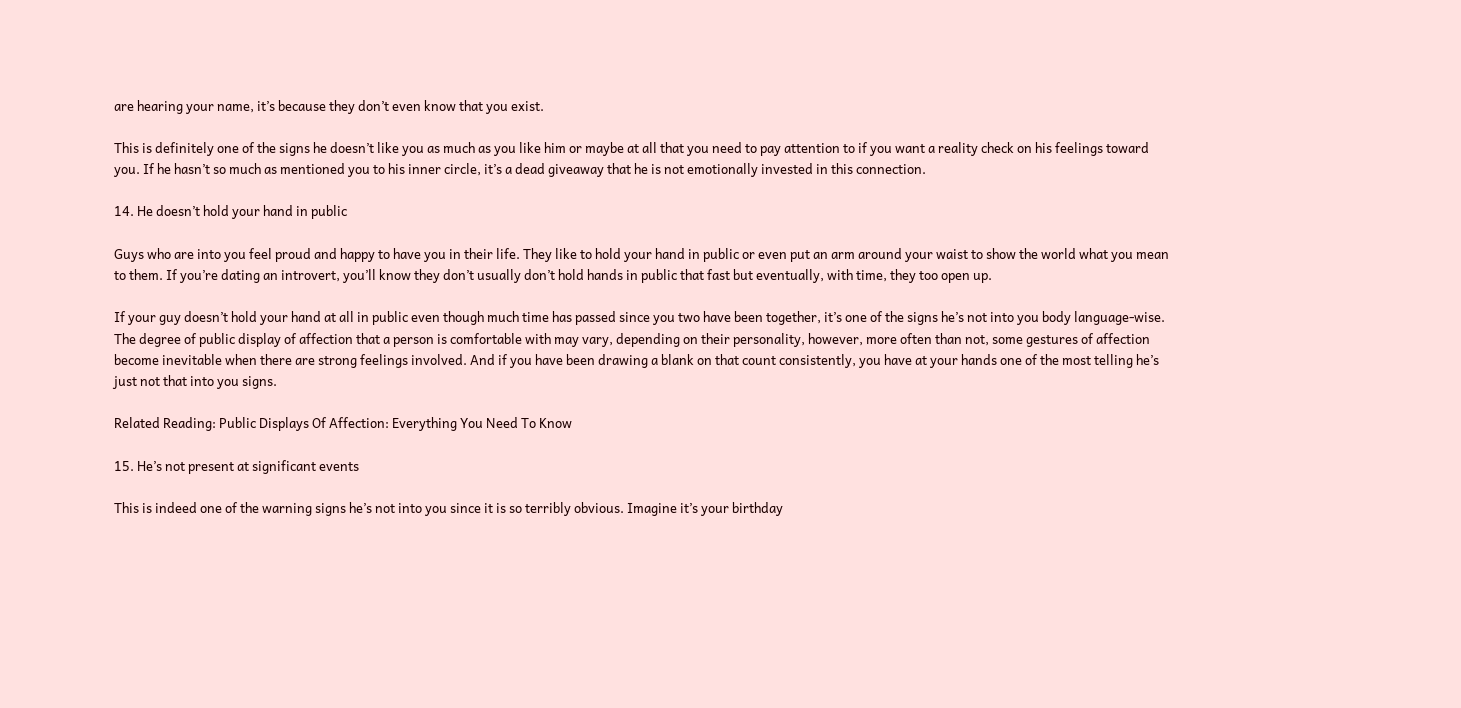are hearing your name, it’s because they don’t even know that you exist.

This is definitely one of the signs he doesn’t like you as much as you like him or maybe at all that you need to pay attention to if you want a reality check on his feelings toward you. If he hasn’t so much as mentioned you to his inner circle, it’s a dead giveaway that he is not emotionally invested in this connection.

14. He doesn’t hold your hand in public

Guys who are into you feel proud and happy to have you in their life. They like to hold your hand in public or even put an arm around your waist to show the world what you mean to them. If you’re dating an introvert, you’ll know they don’t usually don’t hold hands in public that fast but eventually, with time, they too open up.

If your guy doesn’t hold your hand at all in public even though much time has passed since you two have been together, it’s one of the signs he’s not into you body language-wise. The degree of public display of affection that a person is comfortable with may vary, depending on their personality, however, more often than not, some gestures of affection become inevitable when there are strong feelings involved. And if you have been drawing a blank on that count consistently, you have at your hands one of the most telling he’s just not that into you signs.

Related Reading: Public Displays Of Affection: Everything You Need To Know

15. He’s not present at significant events

This is indeed one of the warning signs he’s not into you since it is so terribly obvious. Imagine it’s your birthday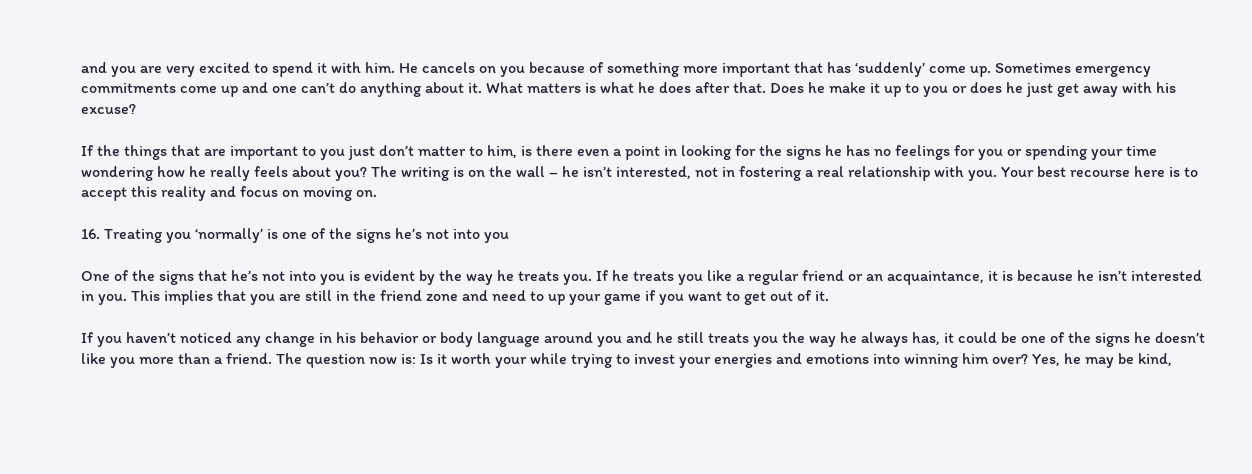and you are very excited to spend it with him. He cancels on you because of something more important that has ‘suddenly’ come up. Sometimes emergency commitments come up and one can’t do anything about it. What matters is what he does after that. Does he make it up to you or does he just get away with his excuse?

If the things that are important to you just don’t matter to him, is there even a point in looking for the signs he has no feelings for you or spending your time wondering how he really feels about you? The writing is on the wall – he isn’t interested, not in fostering a real relationship with you. Your best recourse here is to accept this reality and focus on moving on.

16. Treating you ‘normally’ is one of the signs he’s not into you

One of the signs that he’s not into you is evident by the way he treats you. If he treats you like a regular friend or an acquaintance, it is because he isn’t interested in you. This implies that you are still in the friend zone and need to up your game if you want to get out of it.

If you haven’t noticed any change in his behavior or body language around you and he still treats you the way he always has, it could be one of the signs he doesn’t like you more than a friend. The question now is: Is it worth your while trying to invest your energies and emotions into winning him over? Yes, he may be kind,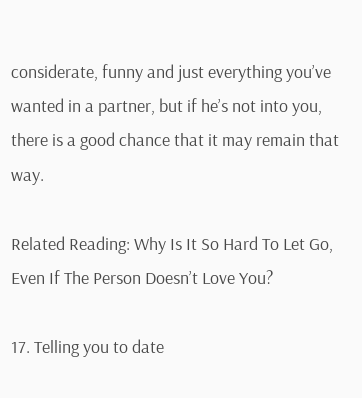considerate, funny and just everything you’ve wanted in a partner, but if he’s not into you, there is a good chance that it may remain that way.

Related Reading: Why Is It So Hard To Let Go, Even If The Person Doesn’t Love You?

17. Telling you to date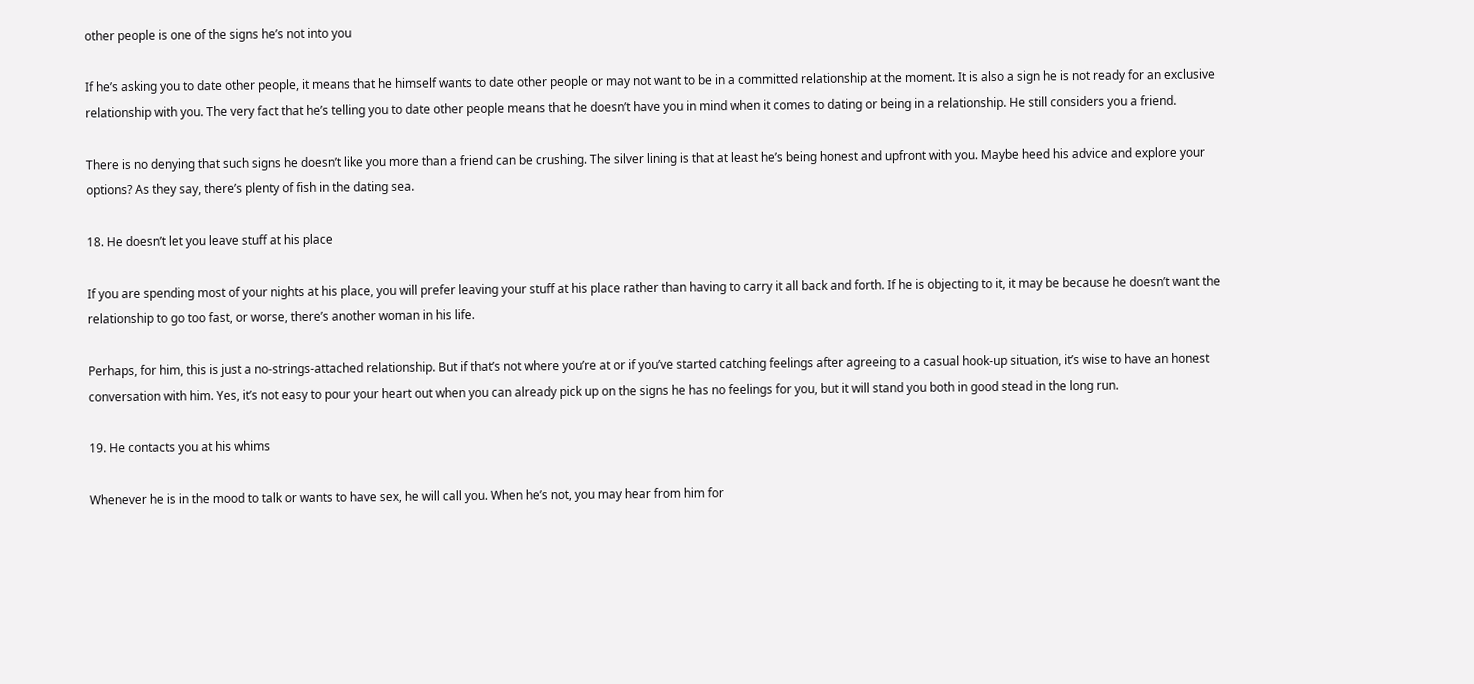other people is one of the signs he’s not into you

If he’s asking you to date other people, it means that he himself wants to date other people or may not want to be in a committed relationship at the moment. It is also a sign he is not ready for an exclusive relationship with you. The very fact that he’s telling you to date other people means that he doesn’t have you in mind when it comes to dating or being in a relationship. He still considers you a friend.

There is no denying that such signs he doesn’t like you more than a friend can be crushing. The silver lining is that at least he’s being honest and upfront with you. Maybe heed his advice and explore your options? As they say, there’s plenty of fish in the dating sea.

18. He doesn’t let you leave stuff at his place

If you are spending most of your nights at his place, you will prefer leaving your stuff at his place rather than having to carry it all back and forth. If he is objecting to it, it may be because he doesn’t want the relationship to go too fast, or worse, there’s another woman in his life.

Perhaps, for him, this is just a no-strings-attached relationship. But if that’s not where you’re at or if you’ve started catching feelings after agreeing to a casual hook-up situation, it’s wise to have an honest conversation with him. Yes, it’s not easy to pour your heart out when you can already pick up on the signs he has no feelings for you, but it will stand you both in good stead in the long run.

19. He contacts you at his whims

Whenever he is in the mood to talk or wants to have sex, he will call you. When he’s not, you may hear from him for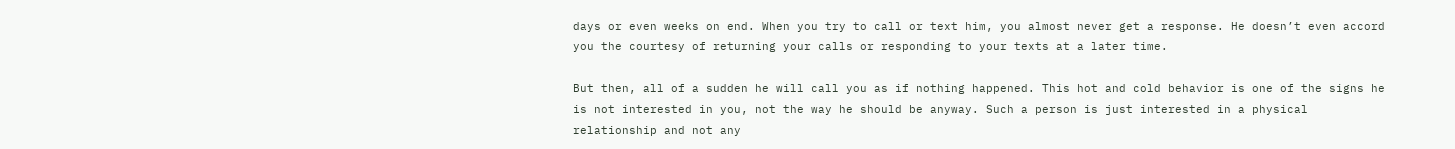days or even weeks on end. When you try to call or text him, you almost never get a response. He doesn’t even accord you the courtesy of returning your calls or responding to your texts at a later time.

But then, all of a sudden he will call you as if nothing happened. This hot and cold behavior is one of the signs he is not interested in you, not the way he should be anyway. Such a person is just interested in a physical relationship and not any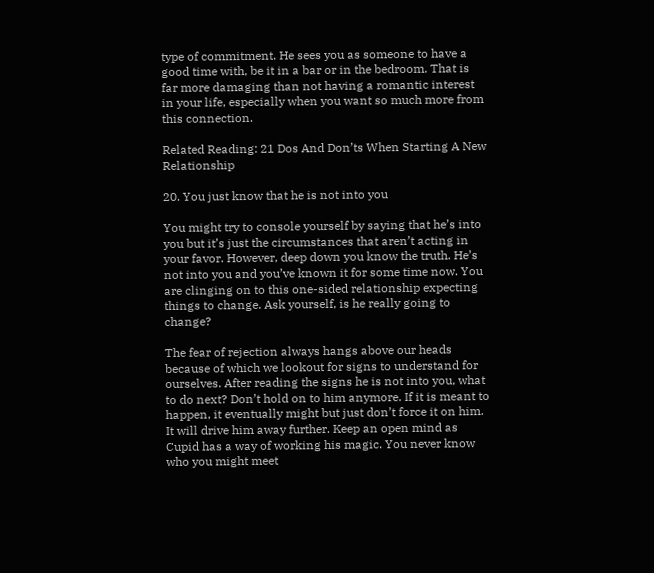type of commitment. He sees you as someone to have a good time with, be it in a bar or in the bedroom. That is far more damaging than not having a romantic interest in your life, especially when you want so much more from this connection.

Related Reading: 21 Dos And Don’ts When Starting A New Relationship

20. You just know that he is not into you

You might try to console yourself by saying that he’s into you but it’s just the circumstances that aren’t acting in your favor. However, deep down you know the truth. He’s not into you and you’ve known it for some time now. You are clinging on to this one-sided relationship expecting things to change. Ask yourself, is he really going to change?

The fear of rejection always hangs above our heads because of which we lookout for signs to understand for ourselves. After reading the signs he is not into you, what to do next? Don’t hold on to him anymore. If it is meant to happen, it eventually might but just don’t force it on him. It will drive him away further. Keep an open mind as Cupid has a way of working his magic. You never know who you might meet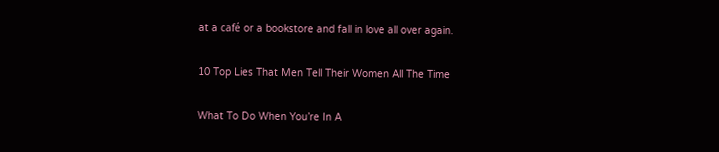at a café or a bookstore and fall in love all over again.

10 Top Lies That Men Tell Their Women All The Time

What To Do When You’re In A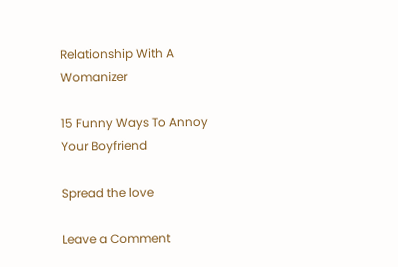Relationship With A Womanizer

15 Funny Ways To Annoy Your Boyfriend

Spread the love

Leave a Comment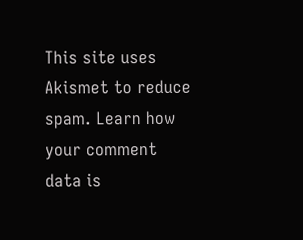This site uses Akismet to reduce spam. Learn how your comment data is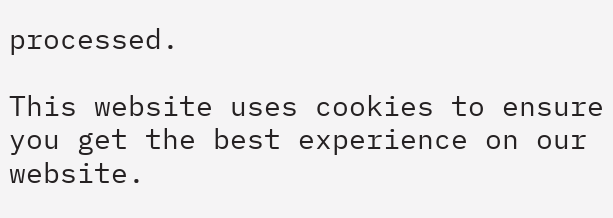processed.

This website uses cookies to ensure you get the best experience on our website.